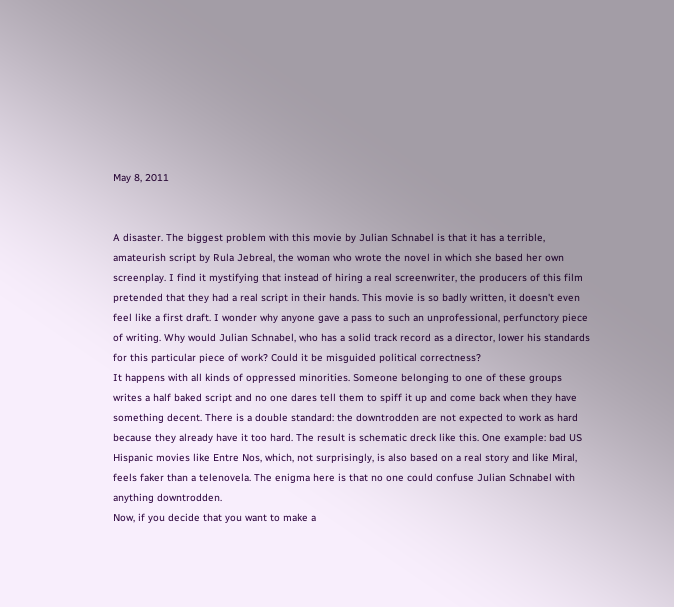May 8, 2011


A disaster. The biggest problem with this movie by Julian Schnabel is that it has a terrible, amateurish script by Rula Jebreal, the woman who wrote the novel in which she based her own screenplay. I find it mystifying that instead of hiring a real screenwriter, the producers of this film pretended that they had a real script in their hands. This movie is so badly written, it doesn't even feel like a first draft. I wonder why anyone gave a pass to such an unprofessional, perfunctory piece of writing. Why would Julian Schnabel, who has a solid track record as a director, lower his standards for this particular piece of work? Could it be misguided political correctness?
It happens with all kinds of oppressed minorities. Someone belonging to one of these groups writes a half baked script and no one dares tell them to spiff it up and come back when they have something decent. There is a double standard: the downtrodden are not expected to work as hard because they already have it too hard. The result is schematic dreck like this. One example: bad US Hispanic movies like Entre Nos, which, not surprisingly, is also based on a real story and like Miral, feels faker than a telenovela. The enigma here is that no one could confuse Julian Schnabel with anything downtrodden.
Now, if you decide that you want to make a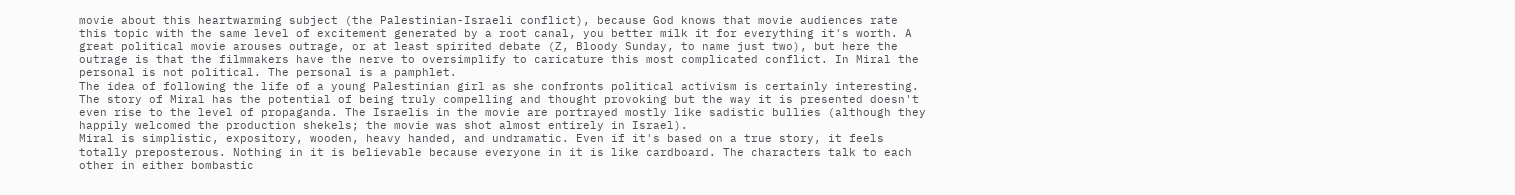movie about this heartwarming subject (the Palestinian-Israeli conflict), because God knows that movie audiences rate this topic with the same level of excitement generated by a root canal, you better milk it for everything it's worth. A great political movie arouses outrage, or at least spirited debate (Z, Bloody Sunday, to name just two), but here the outrage is that the filmmakers have the nerve to oversimplify to caricature this most complicated conflict. In Miral the personal is not political. The personal is a pamphlet.
The idea of following the life of a young Palestinian girl as she confronts political activism is certainly interesting. The story of Miral has the potential of being truly compelling and thought provoking but the way it is presented doesn't even rise to the level of propaganda. The Israelis in the movie are portrayed mostly like sadistic bullies (although they happily welcomed the production shekels; the movie was shot almost entirely in Israel).
Miral is simplistic, expository, wooden, heavy handed, and undramatic. Even if it's based on a true story, it feels totally preposterous. Nothing in it is believable because everyone in it is like cardboard. The characters talk to each other in either bombastic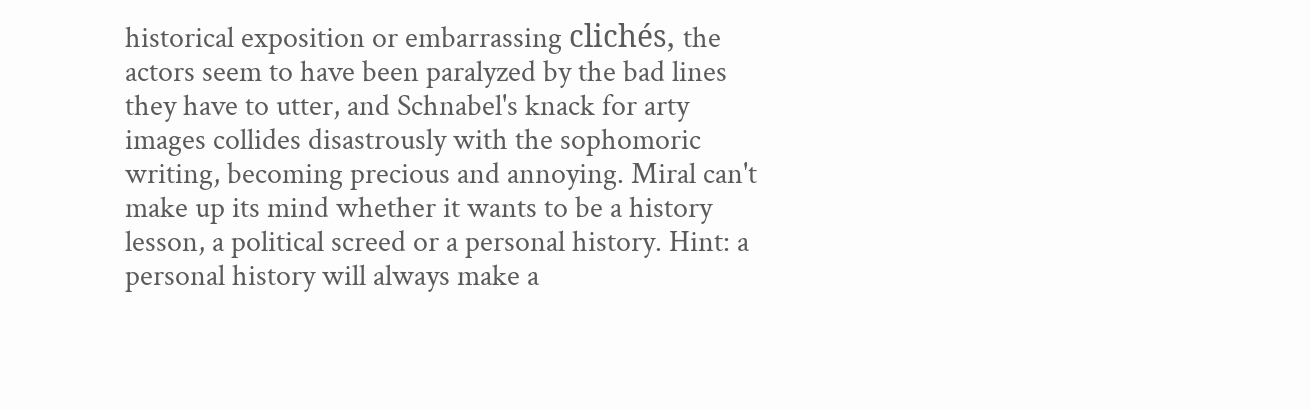historical exposition or embarrassing clichés, the actors seem to have been paralyzed by the bad lines they have to utter, and Schnabel's knack for arty images collides disastrously with the sophomoric writing, becoming precious and annoying. Miral can't make up its mind whether it wants to be a history lesson, a political screed or a personal history. Hint: a personal history will always make a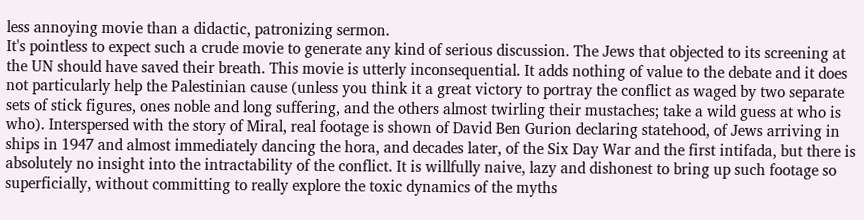less annoying movie than a didactic, patronizing sermon.
It's pointless to expect such a crude movie to generate any kind of serious discussion. The Jews that objected to its screening at the UN should have saved their breath. This movie is utterly inconsequential. It adds nothing of value to the debate and it does not particularly help the Palestinian cause (unless you think it a great victory to portray the conflict as waged by two separate sets of stick figures, ones noble and long suffering, and the others almost twirling their mustaches; take a wild guess at who is who). Interspersed with the story of Miral, real footage is shown of David Ben Gurion declaring statehood, of Jews arriving in ships in 1947 and almost immediately dancing the hora, and decades later, of the Six Day War and the first intifada, but there is absolutely no insight into the intractability of the conflict. It is willfully naive, lazy and dishonest to bring up such footage so superficially, without committing to really explore the toxic dynamics of the myths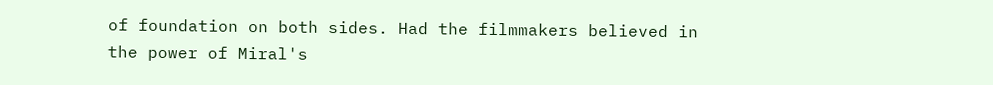of foundation on both sides. Had the filmmakers believed in the power of Miral's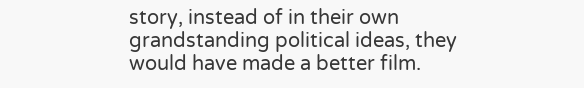story, instead of in their own grandstanding political ideas, they would have made a better film.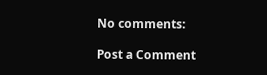No comments:

Post a Comment